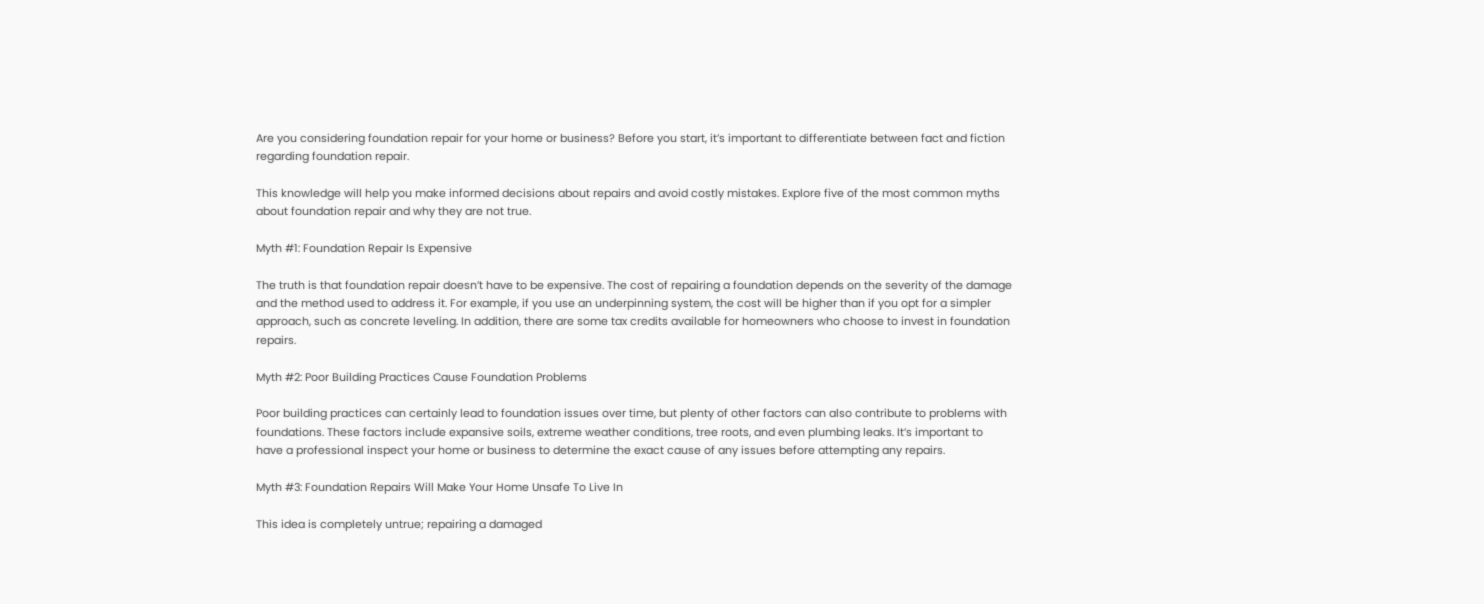Are you considering foundation repair for your home or business? Before you start, it’s important to differentiate between fact and fiction regarding foundation repair.

This knowledge will help you make informed decisions about repairs and avoid costly mistakes. Explore five of the most common myths about foundation repair and why they are not true.

Myth #1: Foundation Repair Is Expensive

The truth is that foundation repair doesn’t have to be expensive. The cost of repairing a foundation depends on the severity of the damage and the method used to address it. For example, if you use an underpinning system, the cost will be higher than if you opt for a simpler approach, such as concrete leveling. In addition, there are some tax credits available for homeowners who choose to invest in foundation repairs.

Myth #2: Poor Building Practices Cause Foundation Problems

Poor building practices can certainly lead to foundation issues over time, but plenty of other factors can also contribute to problems with foundations. These factors include expansive soils, extreme weather conditions, tree roots, and even plumbing leaks. It’s important to have a professional inspect your home or business to determine the exact cause of any issues before attempting any repairs.

Myth #3: Foundation Repairs Will Make Your Home Unsafe To Live In

This idea is completely untrue; repairing a damaged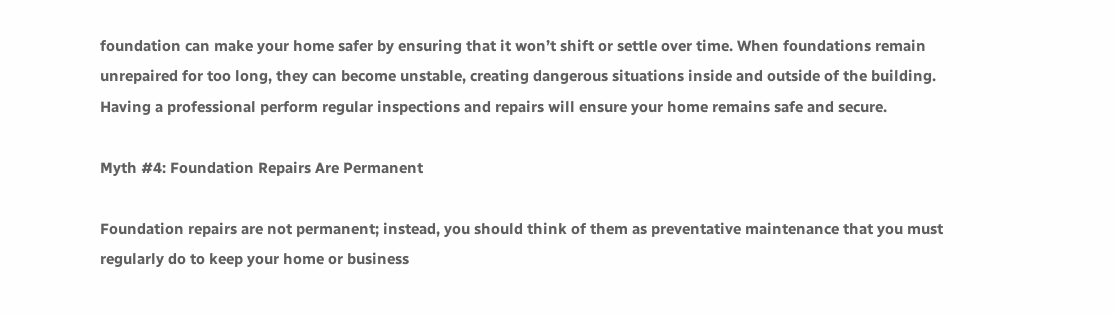foundation can make your home safer by ensuring that it won’t shift or settle over time. When foundations remain unrepaired for too long, they can become unstable, creating dangerous situations inside and outside of the building. Having a professional perform regular inspections and repairs will ensure your home remains safe and secure.

Myth #4: Foundation Repairs Are Permanent

Foundation repairs are not permanent; instead, you should think of them as preventative maintenance that you must regularly do to keep your home or business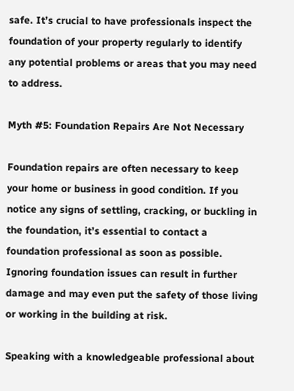safe. It’s crucial to have professionals inspect the foundation of your property regularly to identify any potential problems or areas that you may need to address.

Myth #5: Foundation Repairs Are Not Necessary

Foundation repairs are often necessary to keep your home or business in good condition. If you notice any signs of settling, cracking, or buckling in the foundation, it’s essential to contact a foundation professional as soon as possible. Ignoring foundation issues can result in further damage and may even put the safety of those living or working in the building at risk.

Speaking with a knowledgeable professional about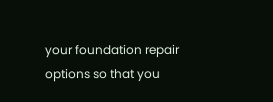your foundation repair options so that you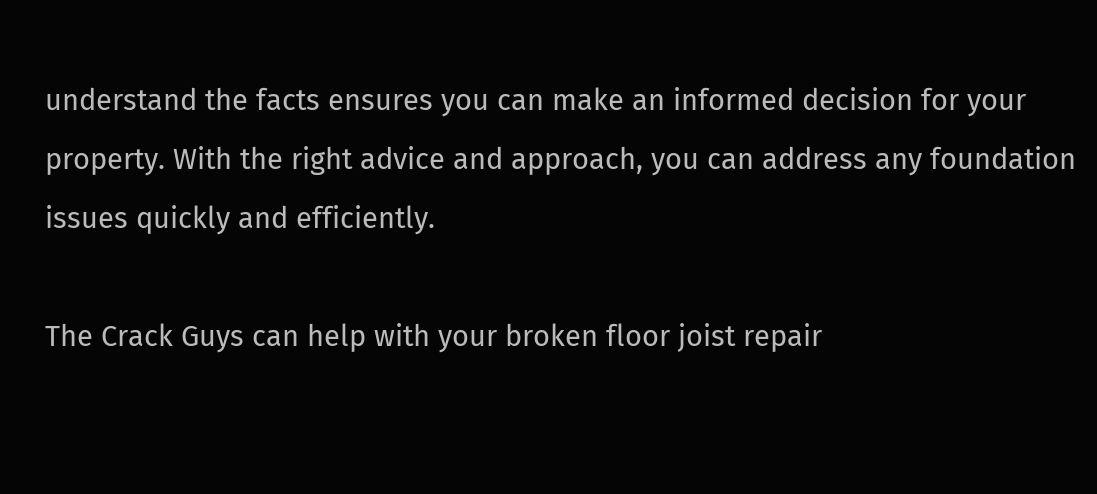understand the facts ensures you can make an informed decision for your property. With the right advice and approach, you can address any foundation issues quickly and efficiently.

The Crack Guys can help with your broken floor joist repair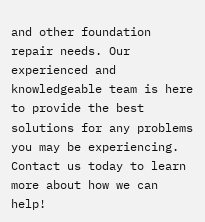and other foundation repair needs. Our experienced and knowledgeable team is here to provide the best solutions for any problems you may be experiencing. Contact us today to learn more about how we can help!